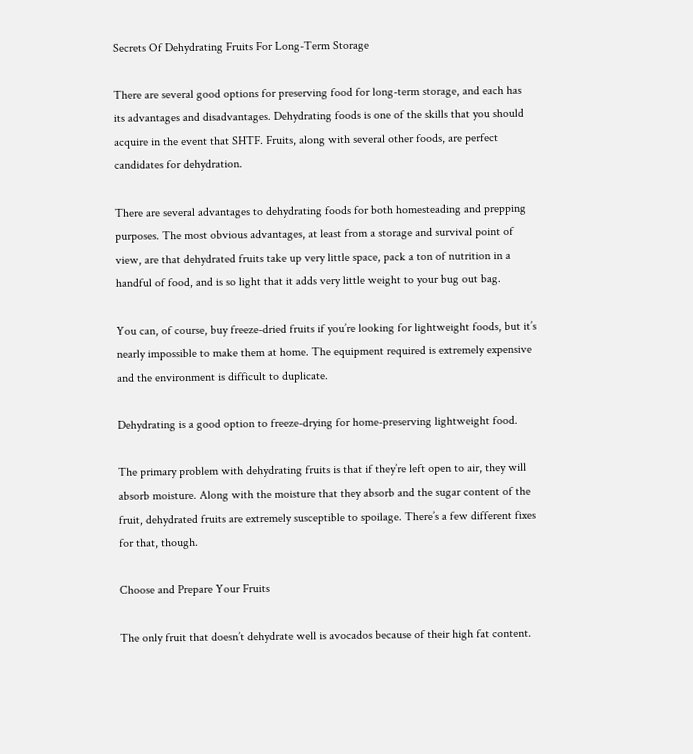Secrets Of Dehydrating Fruits For Long-Term Storage

There are several good options for preserving food for long-term storage, and each has its advantages and disadvantages. Dehydrating foods is one of the skills that you should acquire in the event that SHTF. Fruits, along with several other foods, are perfect candidates for dehydration.

There are several advantages to dehydrating foods for both homesteading and prepping purposes. The most obvious advantages, at least from a storage and survival point of view, are that dehydrated fruits take up very little space, pack a ton of nutrition in a handful of food, and is so light that it adds very little weight to your bug out bag.

You can, of course, buy freeze-dried fruits if you’re looking for lightweight foods, but it’s nearly impossible to make them at home. The equipment required is extremely expensive and the environment is difficult to duplicate.

Dehydrating is a good option to freeze-drying for home-preserving lightweight food.

The primary problem with dehydrating fruits is that if they’re left open to air, they will absorb moisture. Along with the moisture that they absorb and the sugar content of the fruit, dehydrated fruits are extremely susceptible to spoilage. There’s a few different fixes for that, though.

Choose and Prepare Your Fruits

The only fruit that doesn’t dehydrate well is avocados because of their high fat content.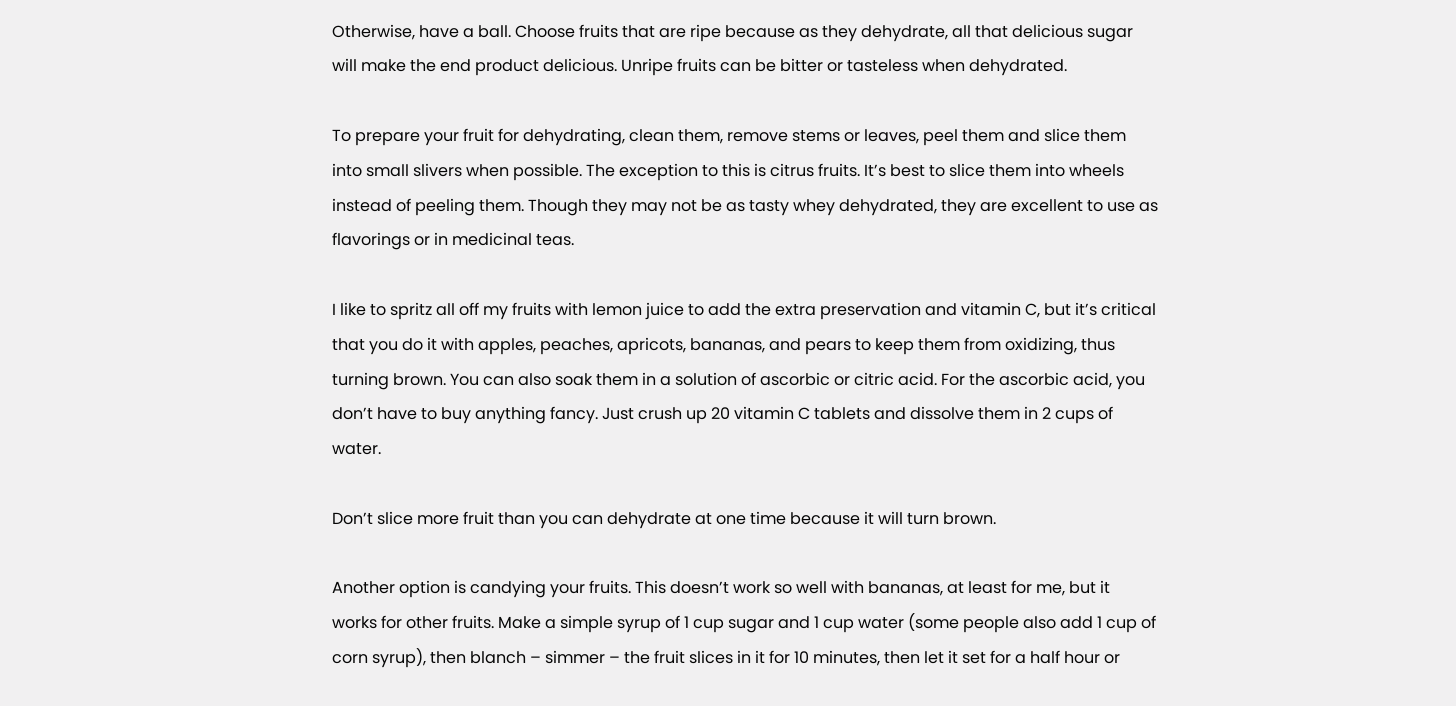Otherwise, have a ball. Choose fruits that are ripe because as they dehydrate, all that delicious sugar will make the end product delicious. Unripe fruits can be bitter or tasteless when dehydrated.

To prepare your fruit for dehydrating, clean them, remove stems or leaves, peel them and slice them into small slivers when possible. The exception to this is citrus fruits. It’s best to slice them into wheels instead of peeling them. Though they may not be as tasty whey dehydrated, they are excellent to use as flavorings or in medicinal teas.

I like to spritz all off my fruits with lemon juice to add the extra preservation and vitamin C, but it’s critical that you do it with apples, peaches, apricots, bananas, and pears to keep them from oxidizing, thus turning brown. You can also soak them in a solution of ascorbic or citric acid. For the ascorbic acid, you don’t have to buy anything fancy. Just crush up 20 vitamin C tablets and dissolve them in 2 cups of water.

Don’t slice more fruit than you can dehydrate at one time because it will turn brown.

Another option is candying your fruits. This doesn’t work so well with bananas, at least for me, but it works for other fruits. Make a simple syrup of 1 cup sugar and 1 cup water (some people also add 1 cup of corn syrup), then blanch – simmer – the fruit slices in it for 10 minutes, then let it set for a half hour or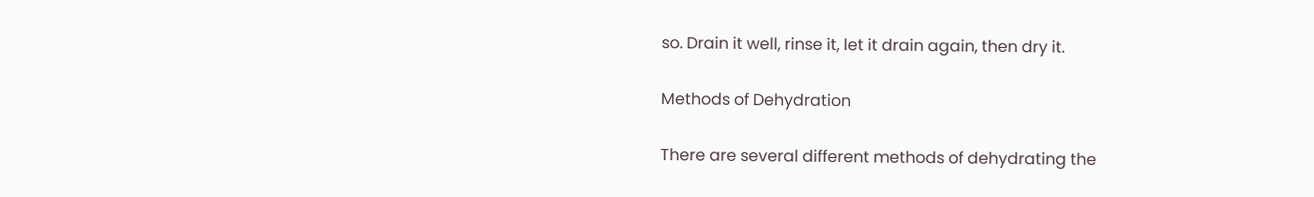so. Drain it well, rinse it, let it drain again, then dry it.

Methods of Dehydration

There are several different methods of dehydrating the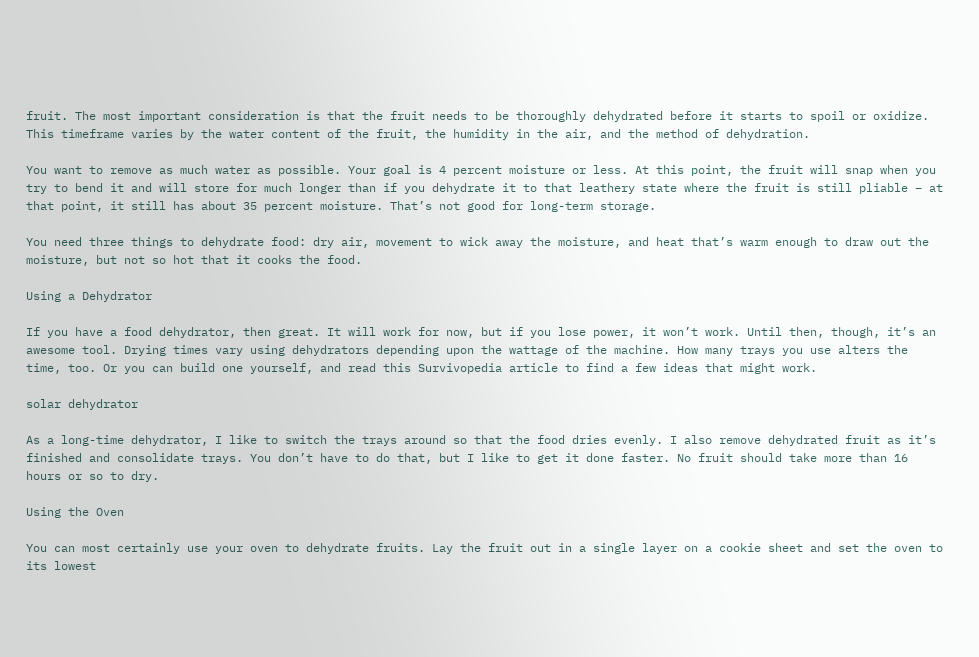fruit. The most important consideration is that the fruit needs to be thoroughly dehydrated before it starts to spoil or oxidize. This timeframe varies by the water content of the fruit, the humidity in the air, and the method of dehydration.

You want to remove as much water as possible. Your goal is 4 percent moisture or less. At this point, the fruit will snap when you try to bend it and will store for much longer than if you dehydrate it to that leathery state where the fruit is still pliable – at that point, it still has about 35 percent moisture. That’s not good for long-term storage.

You need three things to dehydrate food: dry air, movement to wick away the moisture, and heat that’s warm enough to draw out the moisture, but not so hot that it cooks the food.

Using a Dehydrator

If you have a food dehydrator, then great. It will work for now, but if you lose power, it won’t work. Until then, though, it’s an awesome tool. Drying times vary using dehydrators depending upon the wattage of the machine. How many trays you use alters the time, too. Or you can build one yourself, and read this Survivopedia article to find a few ideas that might work.

solar dehydrator

As a long-time dehydrator, I like to switch the trays around so that the food dries evenly. I also remove dehydrated fruit as it’s finished and consolidate trays. You don’t have to do that, but I like to get it done faster. No fruit should take more than 16 hours or so to dry.

Using the Oven

You can most certainly use your oven to dehydrate fruits. Lay the fruit out in a single layer on a cookie sheet and set the oven to its lowest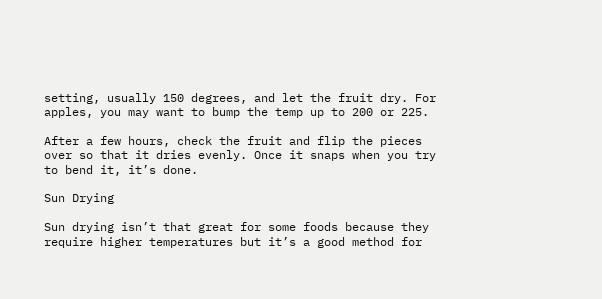setting, usually 150 degrees, and let the fruit dry. For apples, you may want to bump the temp up to 200 or 225.

After a few hours, check the fruit and flip the pieces over so that it dries evenly. Once it snaps when you try to bend it, it’s done.

Sun Drying

Sun drying isn’t that great for some foods because they require higher temperatures but it’s a good method for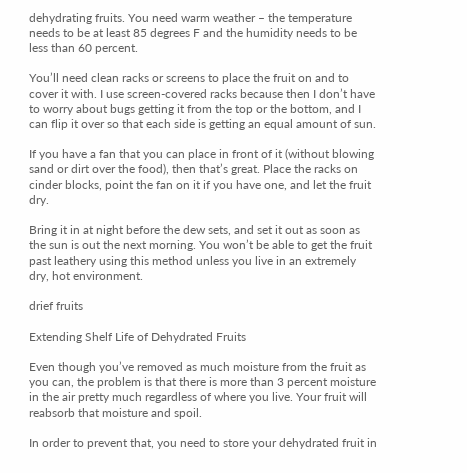dehydrating fruits. You need warm weather – the temperature needs to be at least 85 degrees F and the humidity needs to be less than 60 percent.

You’ll need clean racks or screens to place the fruit on and to cover it with. I use screen-covered racks because then I don’t have to worry about bugs getting it from the top or the bottom, and I can flip it over so that each side is getting an equal amount of sun.

If you have a fan that you can place in front of it (without blowing sand or dirt over the food), then that’s great. Place the racks on cinder blocks, point the fan on it if you have one, and let the fruit dry.

Bring it in at night before the dew sets, and set it out as soon as the sun is out the next morning. You won’t be able to get the fruit past leathery using this method unless you live in an extremely dry, hot environment.

drief fruits

Extending Shelf Life of Dehydrated Fruits

Even though you’ve removed as much moisture from the fruit as you can, the problem is that there is more than 3 percent moisture in the air pretty much regardless of where you live. Your fruit will reabsorb that moisture and spoil.

In order to prevent that, you need to store your dehydrated fruit in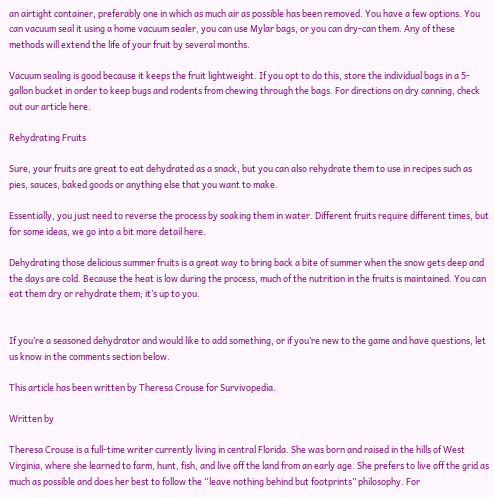an airtight container, preferably one in which as much air as possible has been removed. You have a few options. You can vacuum seal it using a home vacuum sealer, you can use Mylar bags, or you can dry-can them. Any of these methods will extend the life of your fruit by several months.

Vacuum sealing is good because it keeps the fruit lightweight. If you opt to do this, store the individual bags in a 5-gallon bucket in order to keep bugs and rodents from chewing through the bags. For directions on dry canning, check out our article here.

Rehydrating Fruits

Sure, your fruits are great to eat dehydrated as a snack, but you can also rehydrate them to use in recipes such as pies, sauces, baked goods or anything else that you want to make.

Essentially, you just need to reverse the process by soaking them in water. Different fruits require different times, but for some ideas, we go into a bit more detail here.

Dehydrating those delicious summer fruits is a great way to bring back a bite of summer when the snow gets deep and the days are cold. Because the heat is low during the process, much of the nutrition in the fruits is maintained. You can eat them dry or rehydrate them; it’s up to you.


If you’re a seasoned dehydrator and would like to add something, or if you’re new to the game and have questions, let us know in the comments section below.

This article has been written by Theresa Crouse for Survivopedia.

Written by

Theresa Crouse is a full-time writer currently living in central Florida. She was born and raised in the hills of West Virginia, where she learned to farm, hunt, fish, and live off the land from an early age. She prefers to live off the grid as much as possible and does her best to follow the “leave nothing behind but footprints” philosophy. For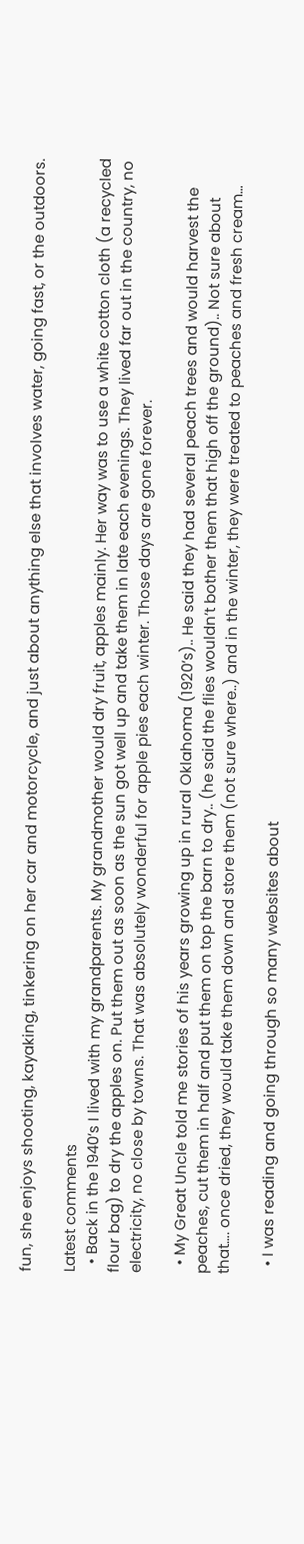fun, she enjoys shooting, kayaking, tinkering on her car and motorcycle, and just about anything else that involves water, going fast, or the outdoors.

Latest comments
  • Back in the 1940’s I lived with my grandparents. My grandmother would dry fruit, apples mainly. Her way was to use a white cotton cloth (a recycled flour bag) to dry the apples on. Put them out as soon as the sun got well up and take them in late each evenings. They lived far out in the country, no electricity, no close by towns. That was absolutely wonderful for apple pies each winter. Those days are gone forever.

  • My Great Uncle told me stories of his years growing up in rural Oklahoma (1920’s).. He said they had several peach trees and would harvest the peaches, cut them in half and put them on top the barn to dry.. (he said the flies wouldn’t bother them that high off the ground).. Not sure about that…. once dried, they would take them down and store them (not sure where..) and in the winter, they were treated to peaches and fresh cream…

  • I was reading and going through so many websites about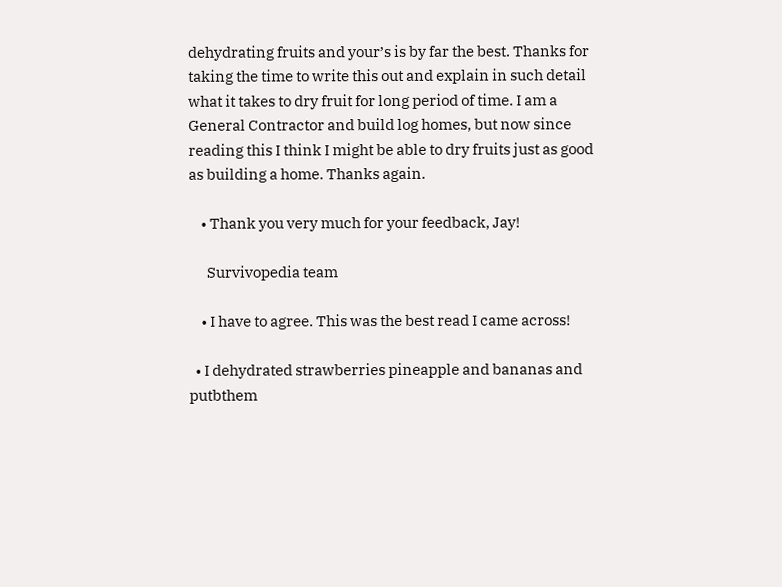dehydrating fruits and your’s is by far the best. Thanks for taking the time to write this out and explain in such detail what it takes to dry fruit for long period of time. I am a General Contractor and build log homes, but now since reading this I think I might be able to dry fruits just as good as building a home. Thanks again.

    • Thank you very much for your feedback, Jay!

      Survivopedia team

    • I have to agree. This was the best read I came across!

  • I dehydrated strawberries pineapple and bananas and putbthem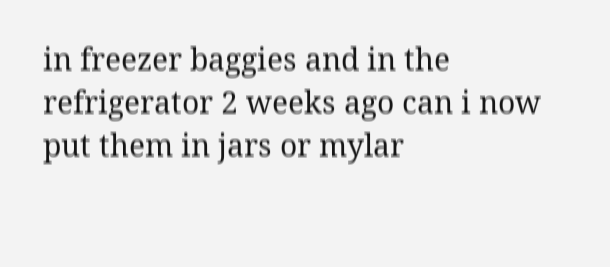in freezer baggies and in the refrigerator 2 weeks ago can i now put them in jars or mylar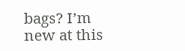bags? I’m new at this